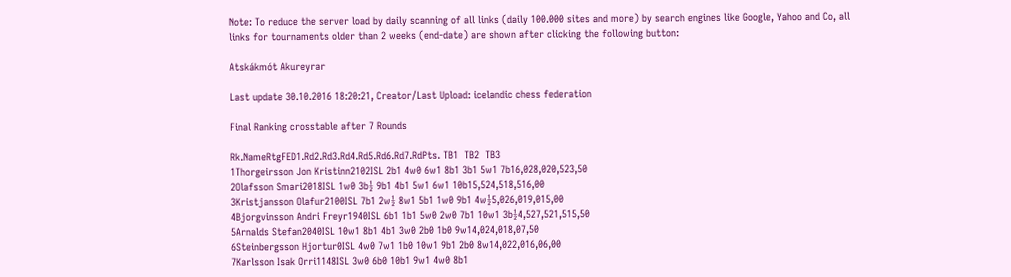Note: To reduce the server load by daily scanning of all links (daily 100.000 sites and more) by search engines like Google, Yahoo and Co, all links for tournaments older than 2 weeks (end-date) are shown after clicking the following button:

Atskákmót Akureyrar

Last update 30.10.2016 18:20:21, Creator/Last Upload: icelandic chess federation

Final Ranking crosstable after 7 Rounds

Rk.NameRtgFED1.Rd2.Rd3.Rd4.Rd5.Rd6.Rd7.RdPts. TB1  TB2  TB3
1Thorgeirsson Jon Kristinn2102ISL 2b1 4w0 6w1 8b1 3b1 5w1 7b16,028,020,523,50
2Olafsson Smari2018ISL 1w0 3b½ 9b1 4b1 5w1 6w1 10b15,524,518,516,00
3Kristjansson Olafur2100ISL 7b1 2w½ 8w1 5b1 1w0 9b1 4w½5,026,019,015,00
4Bjorgvinsson Andri Freyr1940ISL 6b1 1b1 5w0 2w0 7b1 10w1 3b½4,527,521,515,50
5Arnalds Stefan2040ISL 10w1 8b1 4b1 3w0 2b0 1b0 9w14,024,018,07,50
6Steinbergsson Hjortur0ISL 4w0 7w1 1b0 10w1 9b1 2b0 8w14,022,016,06,00
7Karlsson Isak Orri1148ISL 3w0 6b0 10b1 9w1 4w0 8b1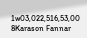1w03,022,516,53,00
8Karason Fannar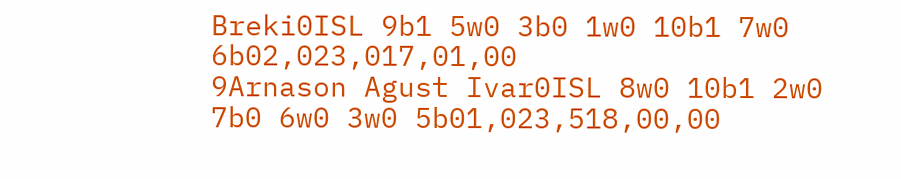Breki0ISL 9b1 5w0 3b0 1w0 10b1 7w0 6b02,023,017,01,00
9Arnason Agust Ivar0ISL 8w0 10b1 2w0 7b0 6w0 3w0 5b01,023,518,00,00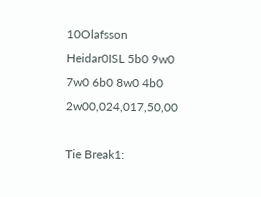10Olafsson Heidar0ISL 5b0 9w0 7w0 6b0 8w0 4b0 2w00,024,017,50,00

Tie Break1: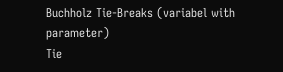Buchholz Tie-Breaks (variabel with parameter)
Tie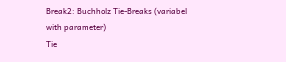Break2: Buchholz Tie-Breaks (variabel with parameter)
Tie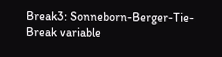Break3: Sonneborn-Berger-Tie-Break variable